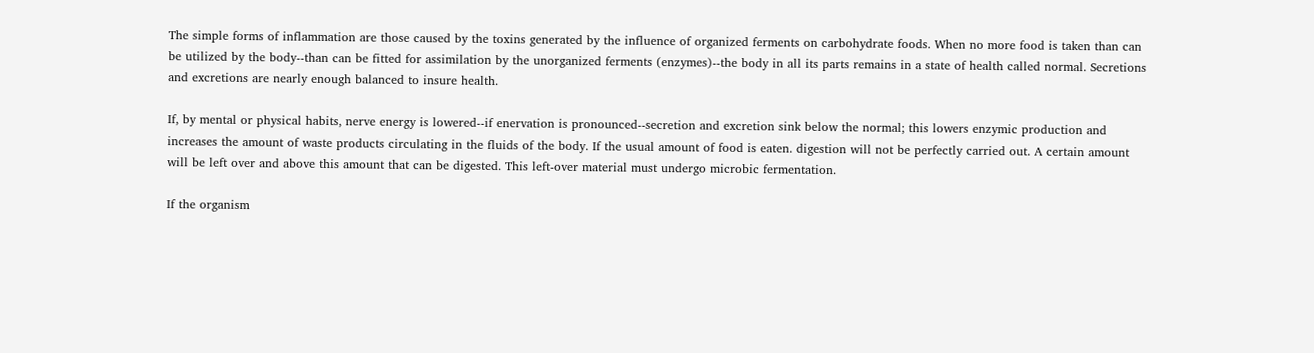The simple forms of inflammation are those caused by the toxins generated by the influence of organized ferments on carbohydrate foods. When no more food is taken than can be utilized by the body--than can be fitted for assimilation by the unorganized ferments (enzymes)--the body in all its parts remains in a state of health called normal. Secretions and excretions are nearly enough balanced to insure health.

If, by mental or physical habits, nerve energy is lowered--if enervation is pronounced--secretion and excretion sink below the normal; this lowers enzymic production and increases the amount of waste products circulating in the fluids of the body. If the usual amount of food is eaten. digestion will not be perfectly carried out. A certain amount will be left over and above this amount that can be digested. This left-over material must undergo microbic fermentation.

If the organism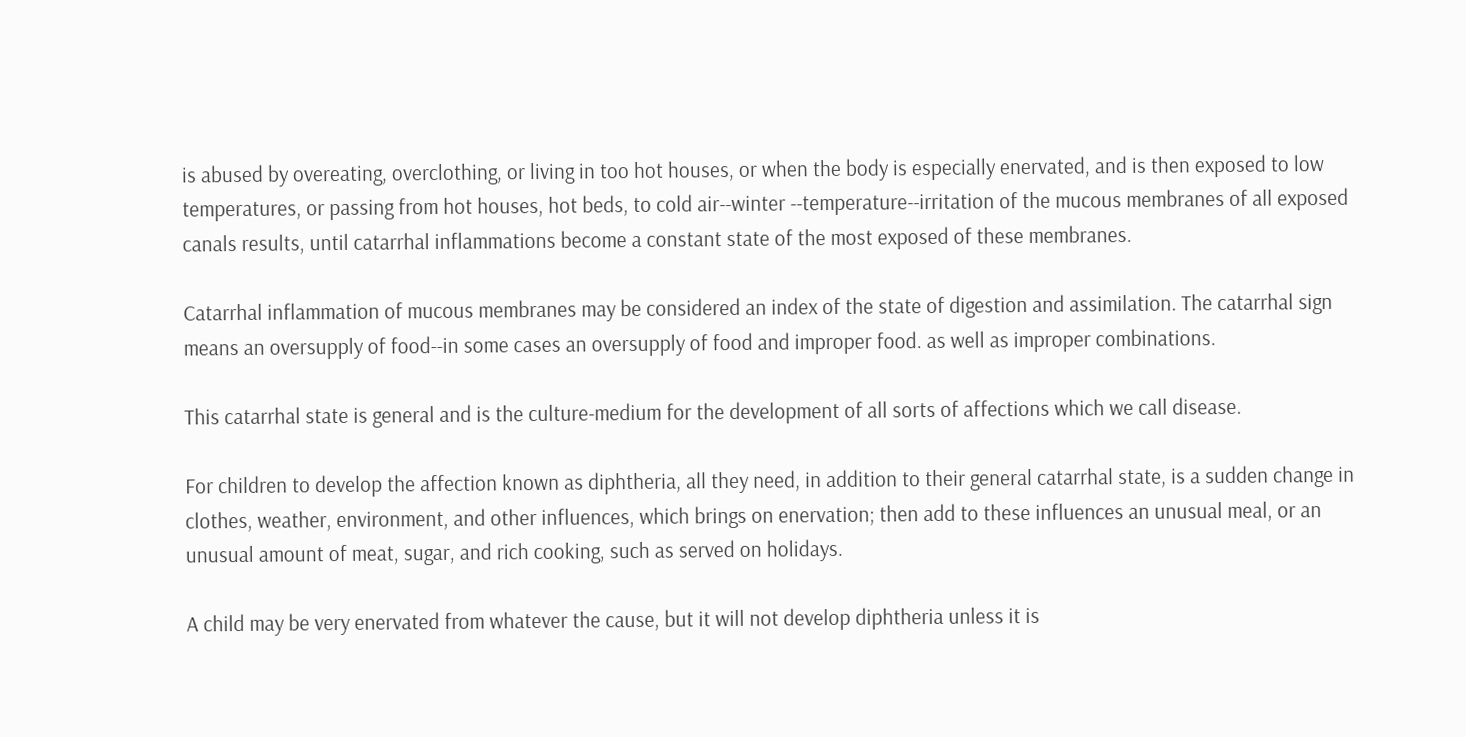is abused by overeating, overclothing, or living in too hot houses, or when the body is especially enervated, and is then exposed to low temperatures, or passing from hot houses, hot beds, to cold air--winter --temperature--irritation of the mucous membranes of all exposed canals results, until catarrhal inflammations become a constant state of the most exposed of these membranes.

Catarrhal inflammation of mucous membranes may be considered an index of the state of digestion and assimilation. The catarrhal sign means an oversupply of food--in some cases an oversupply of food and improper food. as well as improper combinations.

This catarrhal state is general and is the culture-medium for the development of all sorts of affections which we call disease.

For children to develop the affection known as diphtheria, all they need, in addition to their general catarrhal state, is a sudden change in clothes, weather, environment, and other influences, which brings on enervation; then add to these influences an unusual meal, or an unusual amount of meat, sugar, and rich cooking, such as served on holidays.

A child may be very enervated from whatever the cause, but it will not develop diphtheria unless it is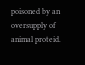poisoned by an oversupply of animal proteid.